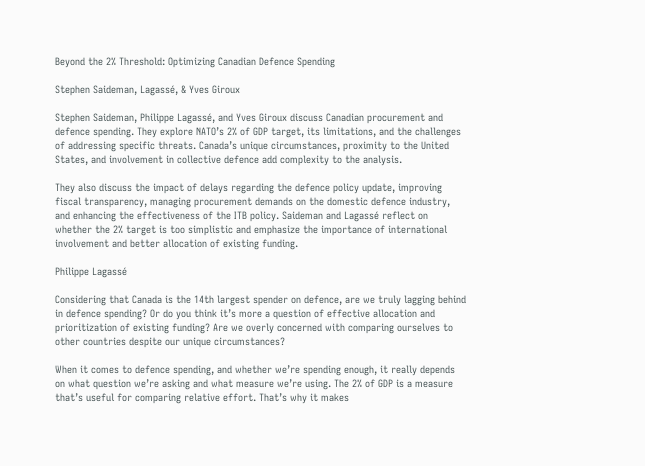Beyond the 2% Threshold: Optimizing Canadian Defence Spending

Stephen Saideman, Lagassé, & Yves Giroux

Stephen Saideman, Philippe Lagassé, and Yves Giroux discuss Canadian procurement and defence spending. They explore NATO’s 2% of GDP target, its limitations, and the challenges of addressing specific threats. Canada’s unique circumstances, proximity to the United States, and involvement in collective defence add complexity to the analysis.

They also discuss the impact of delays regarding the defence policy update, improving fiscal transparency, managing procurement demands on the domestic defence industry, and enhancing the effectiveness of the ITB policy. Saideman and Lagassé reflect on whether the 2% target is too simplistic and emphasize the importance of international involvement and better allocation of existing funding.

Philippe Lagassé

Considering that Canada is the 14th largest spender on defence, are we truly lagging behind in defence spending? Or do you think it’s more a question of effective allocation and prioritization of existing funding? Are we overly concerned with comparing ourselves to other countries despite our unique circumstances?

When it comes to defence spending, and whether we’re spending enough, it really depends on what question we’re asking and what measure we’re using. The 2% of GDP is a measure that’s useful for comparing relative effort. That’s why it makes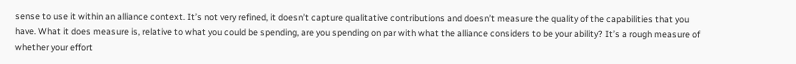sense to use it within an alliance context. It’s not very refined, it doesn’t capture qualitative contributions and doesn’t measure the quality of the capabilities that you have. What it does measure is, relative to what you could be spending, are you spending on par with what the alliance considers to be your ability? It’s a rough measure of whether your effort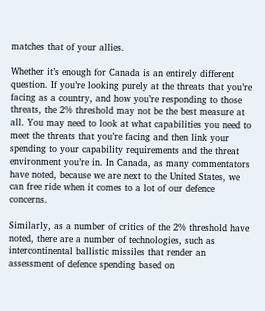matches that of your allies.

Whether it’s enough for Canada is an entirely different question. If you’re looking purely at the threats that you’re facing as a country, and how you’re responding to those threats, the 2% threshold may not be the best measure at all. You may need to look at what capabilities you need to meet the threats that you’re facing and then link your spending to your capability requirements and the threat environment you’re in. In Canada, as many commentators have noted, because we are next to the United States, we can free ride when it comes to a lot of our defence concerns.

Similarly, as a number of critics of the 2% threshold have noted, there are a number of technologies, such as intercontinental ballistic missiles that render an assessment of defence spending based on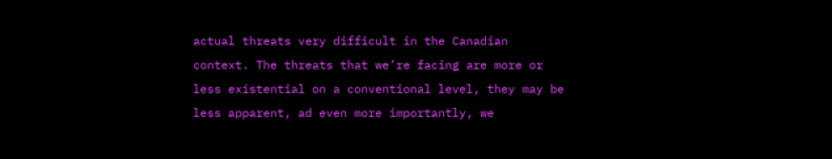actual threats very difficult in the Canadian context. The threats that we’re facing are more or less existential on a conventional level, they may be less apparent, ad even more importantly, we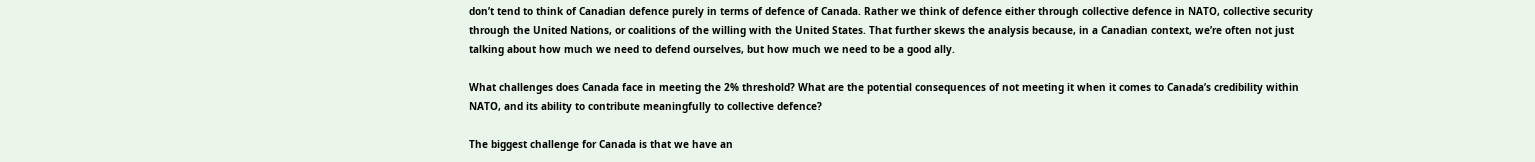don’t tend to think of Canadian defence purely in terms of defence of Canada. Rather we think of defence either through collective defence in NATO, collective security through the United Nations, or coalitions of the willing with the United States. That further skews the analysis because, in a Canadian context, we’re often not just talking about how much we need to defend ourselves, but how much we need to be a good ally.

What challenges does Canada face in meeting the 2% threshold? What are the potential consequences of not meeting it when it comes to Canada’s credibility within NATO, and its ability to contribute meaningfully to collective defence?

The biggest challenge for Canada is that we have an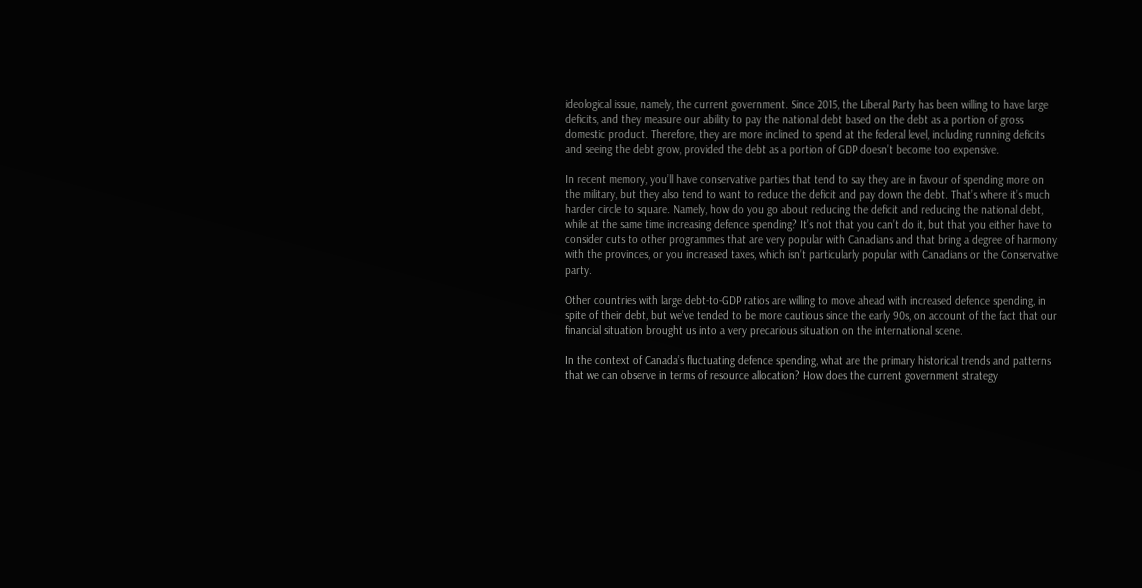ideological issue, namely, the current government. Since 2015, the Liberal Party has been willing to have large deficits, and they measure our ability to pay the national debt based on the debt as a portion of gross domestic product. Therefore, they are more inclined to spend at the federal level, including running deficits and seeing the debt grow, provided the debt as a portion of GDP doesn’t become too expensive.

In recent memory, you’ll have conservative parties that tend to say they are in favour of spending more on the military, but they also tend to want to reduce the deficit and pay down the debt. That’s where it’s much harder circle to square. Namely, how do you go about reducing the deficit and reducing the national debt, while at the same time increasing defence spending? It’s not that you can’t do it, but that you either have to consider cuts to other programmes that are very popular with Canadians and that bring a degree of harmony with the provinces, or you increased taxes, which isn’t particularly popular with Canadians or the Conservative party.

Other countries with large debt-to-GDP ratios are willing to move ahead with increased defence spending, in spite of their debt, but we’ve tended to be more cautious since the early 90s, on account of the fact that our financial situation brought us into a very precarious situation on the international scene.

In the context of Canada’s fluctuating defence spending, what are the primary historical trends and patterns that we can observe in terms of resource allocation? How does the current government strategy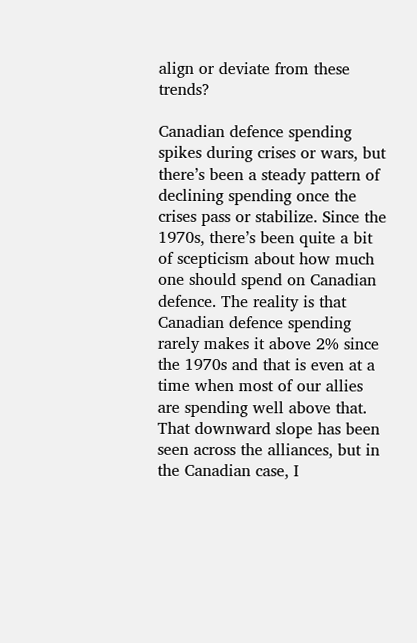align or deviate from these trends?

Canadian defence spending spikes during crises or wars, but there’s been a steady pattern of declining spending once the crises pass or stabilize. Since the 1970s, there’s been quite a bit of scepticism about how much one should spend on Canadian defence. The reality is that Canadian defence spending rarely makes it above 2% since the 1970s and that is even at a time when most of our allies are spending well above that. That downward slope has been seen across the alliances, but in the Canadian case, I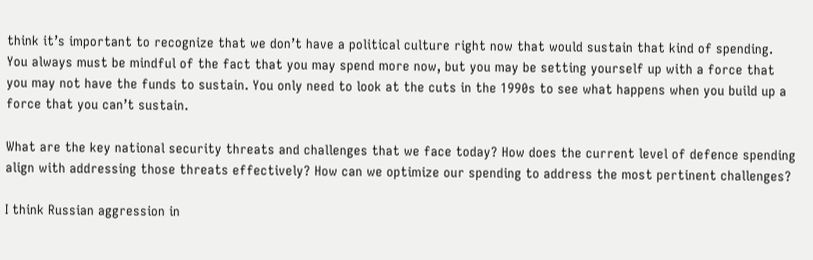think it’s important to recognize that we don’t have a political culture right now that would sustain that kind of spending. You always must be mindful of the fact that you may spend more now, but you may be setting yourself up with a force that you may not have the funds to sustain. You only need to look at the cuts in the 1990s to see what happens when you build up a force that you can’t sustain.

What are the key national security threats and challenges that we face today? How does the current level of defence spending align with addressing those threats effectively? How can we optimize our spending to address the most pertinent challenges?

I think Russian aggression in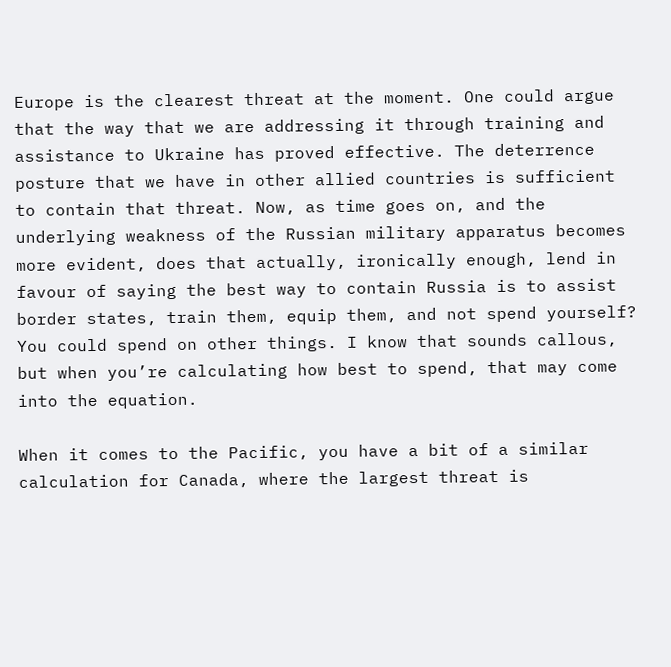Europe is the clearest threat at the moment. One could argue that the way that we are addressing it through training and assistance to Ukraine has proved effective. The deterrence posture that we have in other allied countries is sufficient to contain that threat. Now, as time goes on, and the underlying weakness of the Russian military apparatus becomes more evident, does that actually, ironically enough, lend in favour of saying the best way to contain Russia is to assist border states, train them, equip them, and not spend yourself? You could spend on other things. I know that sounds callous, but when you’re calculating how best to spend, that may come into the equation.

When it comes to the Pacific, you have a bit of a similar calculation for Canada, where the largest threat is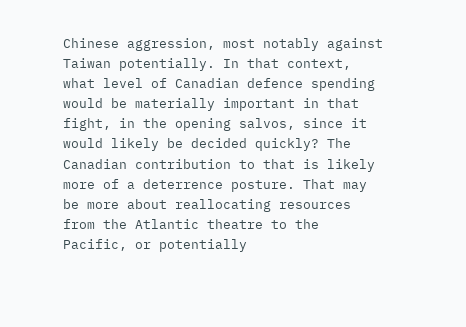Chinese aggression, most notably against Taiwan potentially. In that context, what level of Canadian defence spending would be materially important in that fight, in the opening salvos, since it would likely be decided quickly? The Canadian contribution to that is likely more of a deterrence posture. That may be more about reallocating resources from the Atlantic theatre to the Pacific, or potentially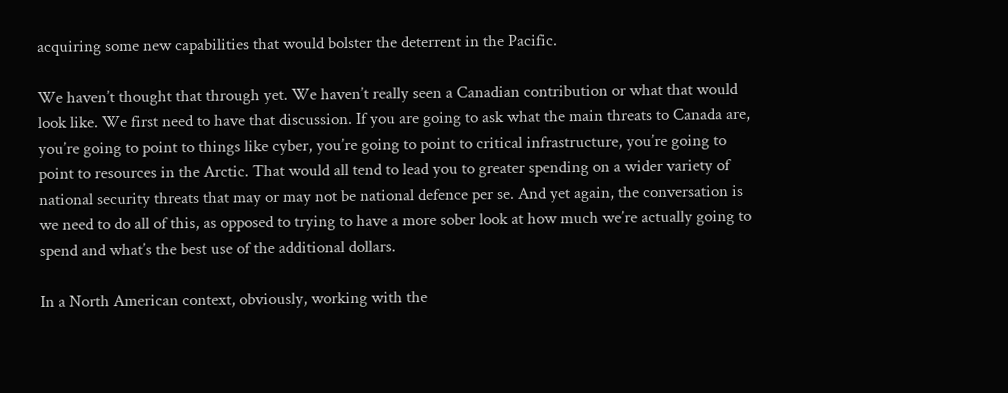acquiring some new capabilities that would bolster the deterrent in the Pacific.

We haven’t thought that through yet. We haven’t really seen a Canadian contribution or what that would look like. We first need to have that discussion. If you are going to ask what the main threats to Canada are, you’re going to point to things like cyber, you’re going to point to critical infrastructure, you’re going to point to resources in the Arctic. That would all tend to lead you to greater spending on a wider variety of national security threats that may or may not be national defence per se. And yet again, the conversation is we need to do all of this, as opposed to trying to have a more sober look at how much we’re actually going to spend and what’s the best use of the additional dollars.

In a North American context, obviously, working with the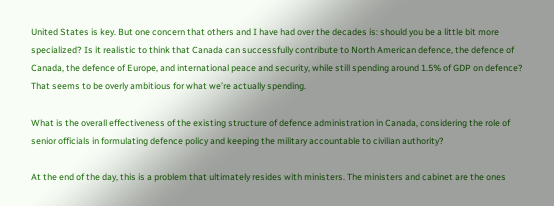United States is key. But one concern that others and I have had over the decades is: should you be a little bit more specialized? Is it realistic to think that Canada can successfully contribute to North American defence, the defence of Canada, the defence of Europe, and international peace and security, while still spending around 1.5% of GDP on defence? That seems to be overly ambitious for what we’re actually spending.

What is the overall effectiveness of the existing structure of defence administration in Canada, considering the role of senior officials in formulating defence policy and keeping the military accountable to civilian authority?

At the end of the day, this is a problem that ultimately resides with ministers. The ministers and cabinet are the ones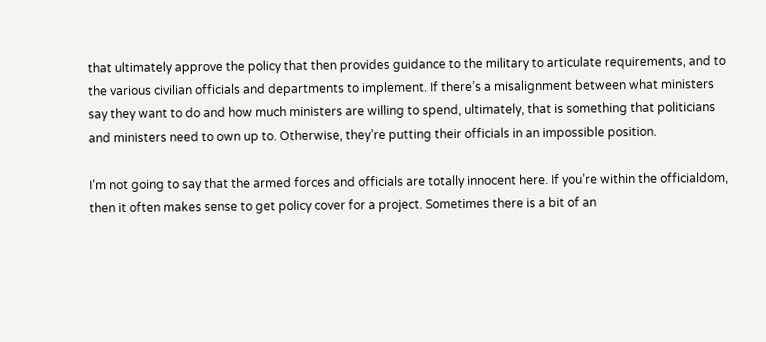that ultimately approve the policy that then provides guidance to the military to articulate requirements, and to the various civilian officials and departments to implement. If there’s a misalignment between what ministers say they want to do and how much ministers are willing to spend, ultimately, that is something that politicians and ministers need to own up to. Otherwise, they’re putting their officials in an impossible position.

I’m not going to say that the armed forces and officials are totally innocent here. If you’re within the officialdom, then it often makes sense to get policy cover for a project. Sometimes there is a bit of an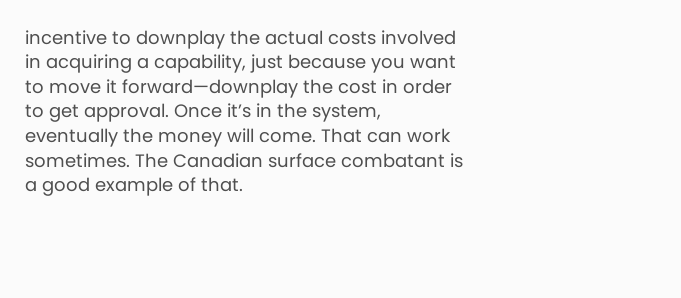incentive to downplay the actual costs involved in acquiring a capability, just because you want to move it forward—downplay the cost in order to get approval. Once it’s in the system, eventually the money will come. That can work sometimes. The Canadian surface combatant is a good example of that.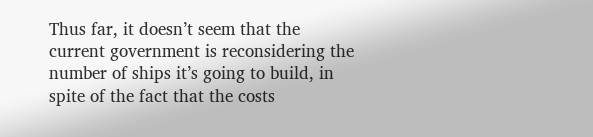Thus far, it doesn’t seem that the current government is reconsidering the number of ships it’s going to build, in spite of the fact that the costs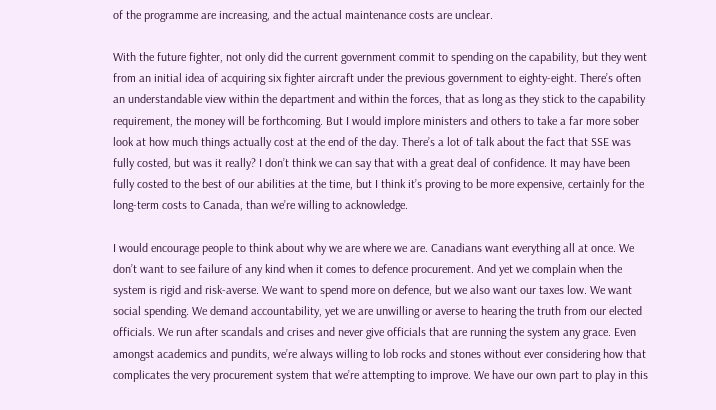of the programme are increasing, and the actual maintenance costs are unclear.

With the future fighter, not only did the current government commit to spending on the capability, but they went from an initial idea of acquiring six fighter aircraft under the previous government to eighty-eight. There’s often an understandable view within the department and within the forces, that as long as they stick to the capability requirement, the money will be forthcoming. But I would implore ministers and others to take a far more sober look at how much things actually cost at the end of the day. There’s a lot of talk about the fact that SSE was fully costed, but was it really? I don’t think we can say that with a great deal of confidence. It may have been fully costed to the best of our abilities at the time, but I think it’s proving to be more expensive, certainly for the long-term costs to Canada, than we’re willing to acknowledge.

I would encourage people to think about why we are where we are. Canadians want everything all at once. We don’t want to see failure of any kind when it comes to defence procurement. And yet we complain when the system is rigid and risk-averse. We want to spend more on defence, but we also want our taxes low. We want social spending. We demand accountability, yet we are unwilling or averse to hearing the truth from our elected officials. We run after scandals and crises and never give officials that are running the system any grace. Even amongst academics and pundits, we’re always willing to lob rocks and stones without ever considering how that complicates the very procurement system that we’re attempting to improve. We have our own part to play in this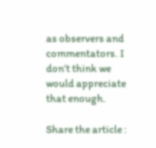as observers and commentators. I don’t think we would appreciate that enough.

Share the article :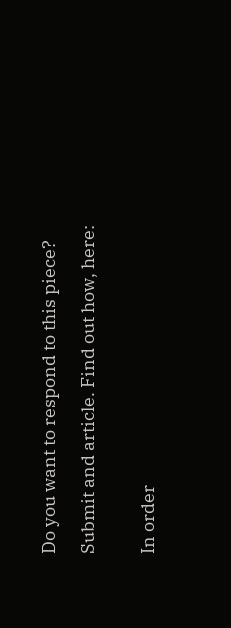Do you want to respond to this piece?

Submit and article. Find out how, here:


In order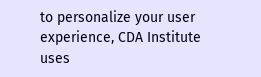to personalize your user experience, CDA Institute uses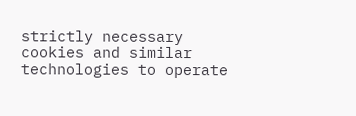strictly necessary cookies and similar technologies to operate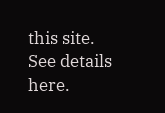this site. See details here.